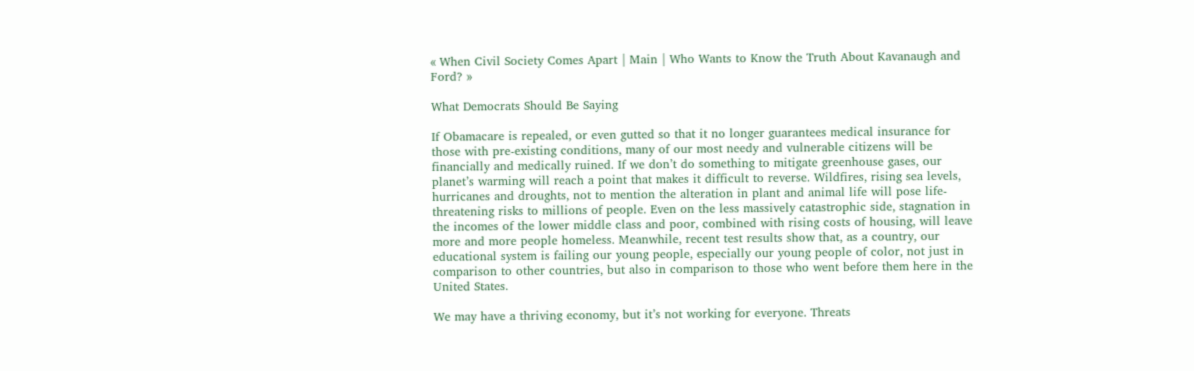« When Civil Society Comes Apart | Main | Who Wants to Know the Truth About Kavanaugh and Ford? »

What Democrats Should Be Saying

If Obamacare is repealed, or even gutted so that it no longer guarantees medical insurance for those with pre-existing conditions, many of our most needy and vulnerable citizens will be financially and medically ruined. If we don’t do something to mitigate greenhouse gases, our planet’s warming will reach a point that makes it difficult to reverse. Wildfires, rising sea levels, hurricanes and droughts, not to mention the alteration in plant and animal life will pose life-threatening risks to millions of people. Even on the less massively catastrophic side, stagnation in the incomes of the lower middle class and poor, combined with rising costs of housing, will leave more and more people homeless. Meanwhile, recent test results show that, as a country, our educational system is failing our young people, especially our young people of color, not just in comparison to other countries, but also in comparison to those who went before them here in the United States.

We may have a thriving economy, but it’s not working for everyone. Threats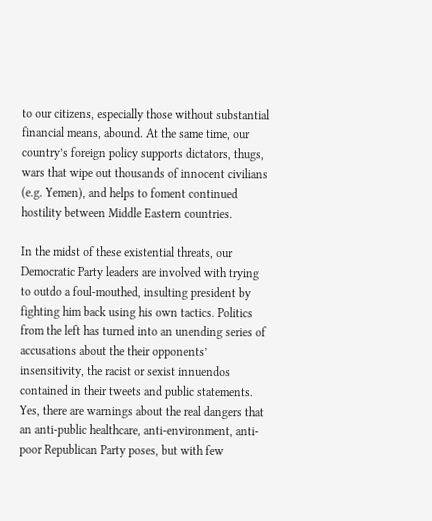to our citizens, especially those without substantial financial means, abound. At the same time, our country’s foreign policy supports dictators, thugs, wars that wipe out thousands of innocent civilians (e.g. Yemen), and helps to foment continued hostility between Middle Eastern countries.

In the midst of these existential threats, our Democratic Party leaders are involved with trying to outdo a foul-mouthed, insulting president by fighting him back using his own tactics. Politics from the left has turned into an unending series of accusations about the their opponents’ insensitivity, the racist or sexist innuendos contained in their tweets and public statements. Yes, there are warnings about the real dangers that an anti-public healthcare, anti-environment, anti-poor Republican Party poses, but with few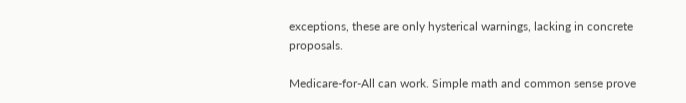exceptions, these are only hysterical warnings, lacking in concrete proposals.

Medicare-for-All can work. Simple math and common sense prove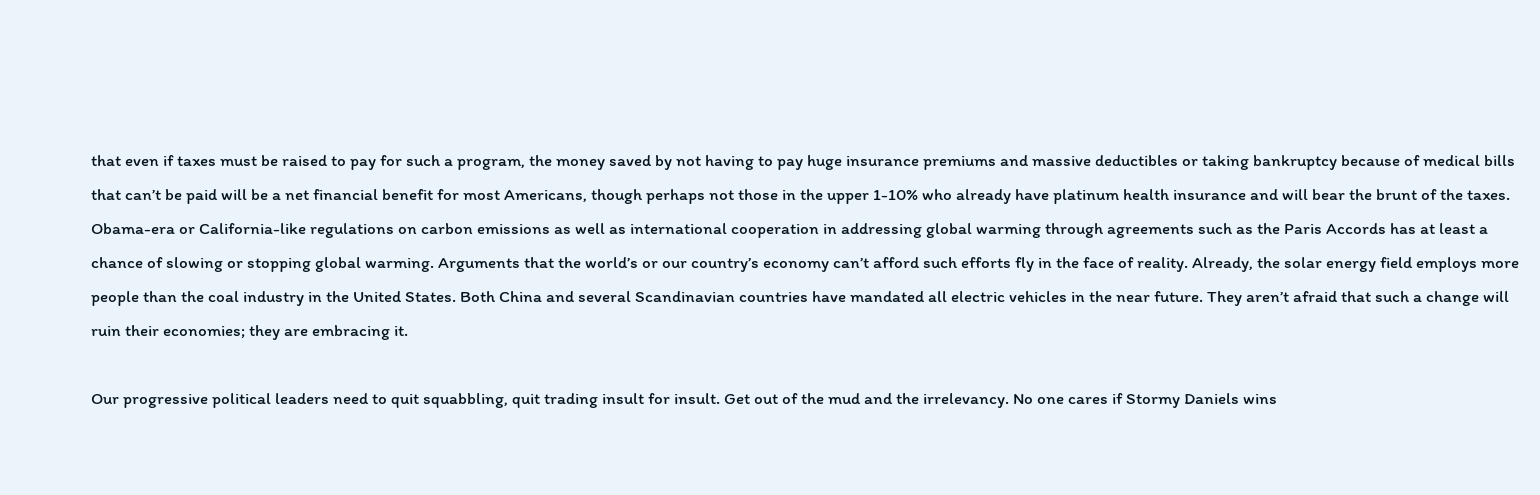that even if taxes must be raised to pay for such a program, the money saved by not having to pay huge insurance premiums and massive deductibles or taking bankruptcy because of medical bills that can’t be paid will be a net financial benefit for most Americans, though perhaps not those in the upper 1-10% who already have platinum health insurance and will bear the brunt of the taxes. Obama-era or California-like regulations on carbon emissions as well as international cooperation in addressing global warming through agreements such as the Paris Accords has at least a chance of slowing or stopping global warming. Arguments that the world’s or our country’s economy can’t afford such efforts fly in the face of reality. Already, the solar energy field employs more people than the coal industry in the United States. Both China and several Scandinavian countries have mandated all electric vehicles in the near future. They aren’t afraid that such a change will ruin their economies; they are embracing it.

Our progressive political leaders need to quit squabbling, quit trading insult for insult. Get out of the mud and the irrelevancy. No one cares if Stormy Daniels wins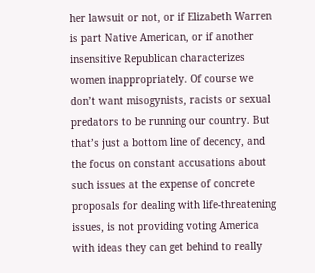her lawsuit or not, or if Elizabeth Warren is part Native American, or if another insensitive Republican characterizes women inappropriately. Of course we don’t want misogynists, racists or sexual predators to be running our country. But that’s just a bottom line of decency, and the focus on constant accusations about such issues at the expense of concrete proposals for dealing with life-threatening issues, is not providing voting America with ideas they can get behind to really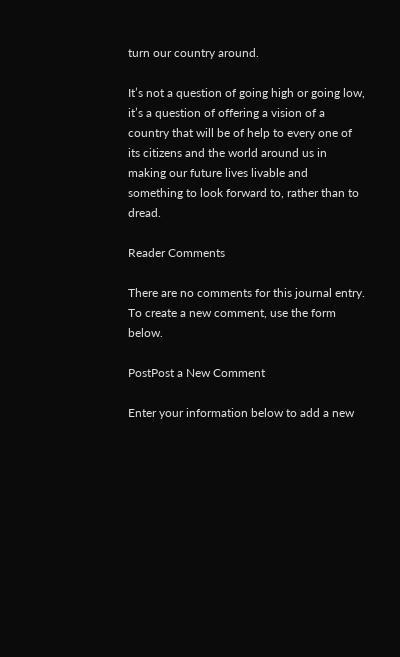turn our country around.

It’s not a question of going high or going low, it’s a question of offering a vision of a country that will be of help to every one of its citizens and the world around us in making our future lives livable and something to look forward to, rather than to dread.

Reader Comments

There are no comments for this journal entry. To create a new comment, use the form below.

PostPost a New Comment

Enter your information below to add a new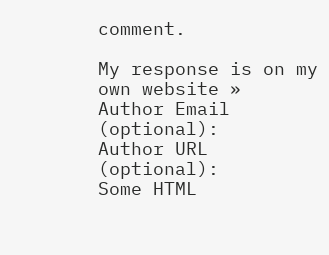comment.

My response is on my own website »
Author Email (optional):
Author URL (optional):
Some HTML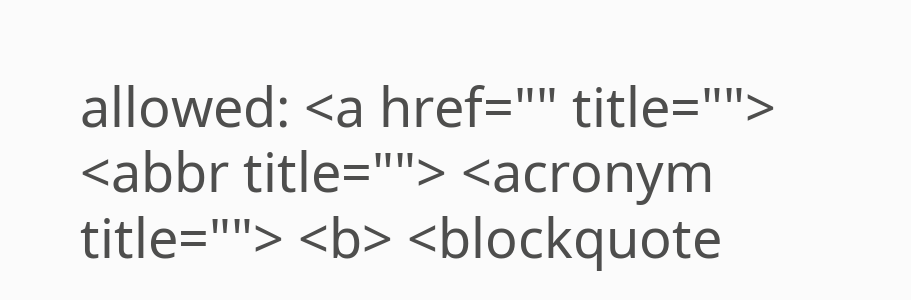allowed: <a href="" title=""> <abbr title=""> <acronym title=""> <b> <blockquote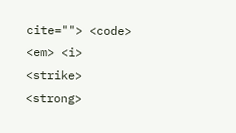cite=""> <code> <em> <i> <strike> <strong>